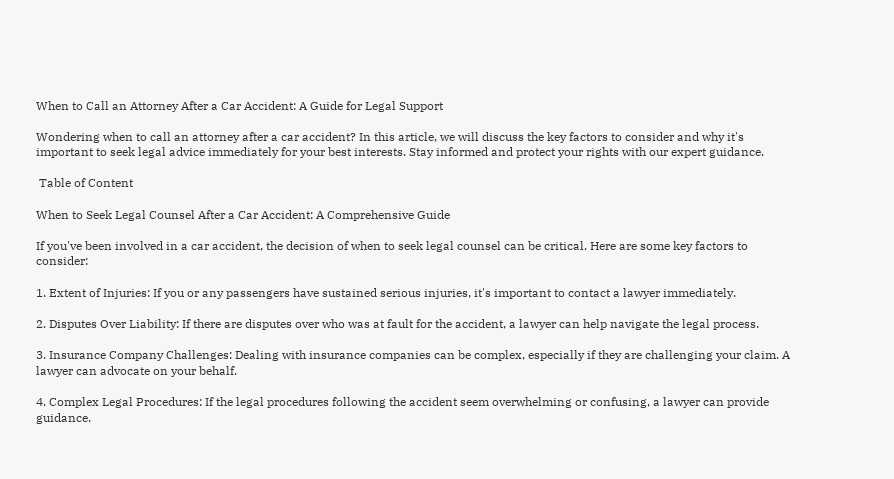When to Call an Attorney After a Car Accident: A Guide for Legal Support

Wondering when to call an attorney after a car accident? In this article, we will discuss the key factors to consider and why it's important to seek legal advice immediately for your best interests. Stay informed and protect your rights with our expert guidance.

 Table of Content

When to Seek Legal Counsel After a Car Accident: A Comprehensive Guide

If you've been involved in a car accident, the decision of when to seek legal counsel can be critical. Here are some key factors to consider:

1. Extent of Injuries: If you or any passengers have sustained serious injuries, it's important to contact a lawyer immediately.

2. Disputes Over Liability: If there are disputes over who was at fault for the accident, a lawyer can help navigate the legal process.

3. Insurance Company Challenges: Dealing with insurance companies can be complex, especially if they are challenging your claim. A lawyer can advocate on your behalf.

4. Complex Legal Procedures: If the legal procedures following the accident seem overwhelming or confusing, a lawyer can provide guidance.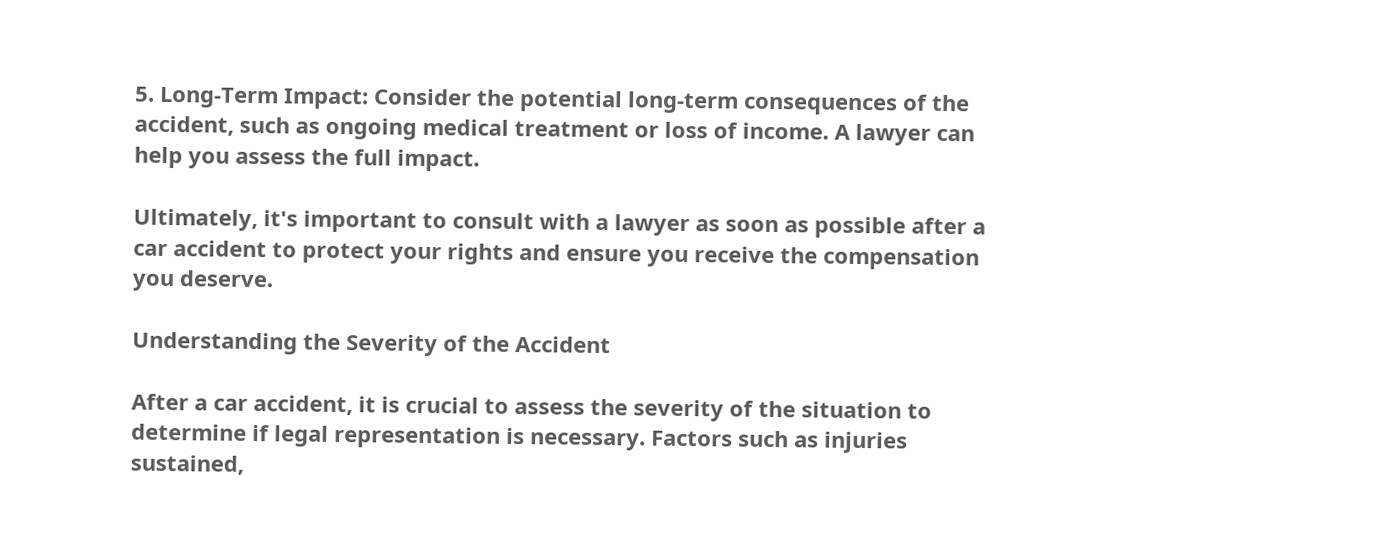5. Long-Term Impact: Consider the potential long-term consequences of the accident, such as ongoing medical treatment or loss of income. A lawyer can help you assess the full impact.

Ultimately, it's important to consult with a lawyer as soon as possible after a car accident to protect your rights and ensure you receive the compensation you deserve.

Understanding the Severity of the Accident

After a car accident, it is crucial to assess the severity of the situation to determine if legal representation is necessary. Factors such as injuries sustained,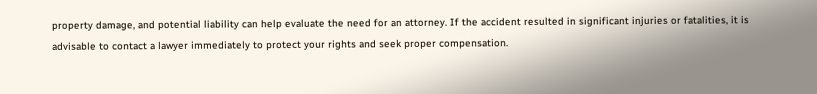property damage, and potential liability can help evaluate the need for an attorney. If the accident resulted in significant injuries or fatalities, it is advisable to contact a lawyer immediately to protect your rights and seek proper compensation.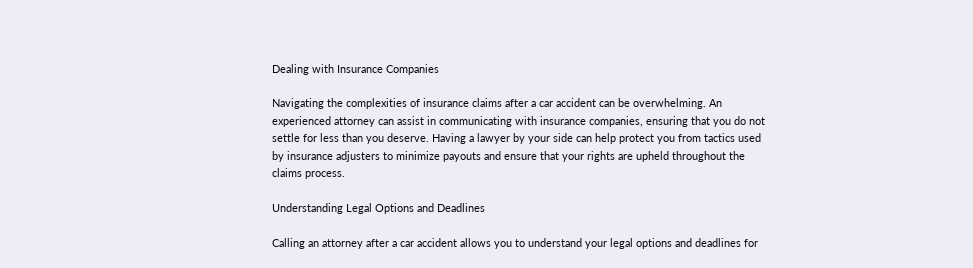Dealing with Insurance Companies

Navigating the complexities of insurance claims after a car accident can be overwhelming. An experienced attorney can assist in communicating with insurance companies, ensuring that you do not settle for less than you deserve. Having a lawyer by your side can help protect you from tactics used by insurance adjusters to minimize payouts and ensure that your rights are upheld throughout the claims process.

Understanding Legal Options and Deadlines

Calling an attorney after a car accident allows you to understand your legal options and deadlines for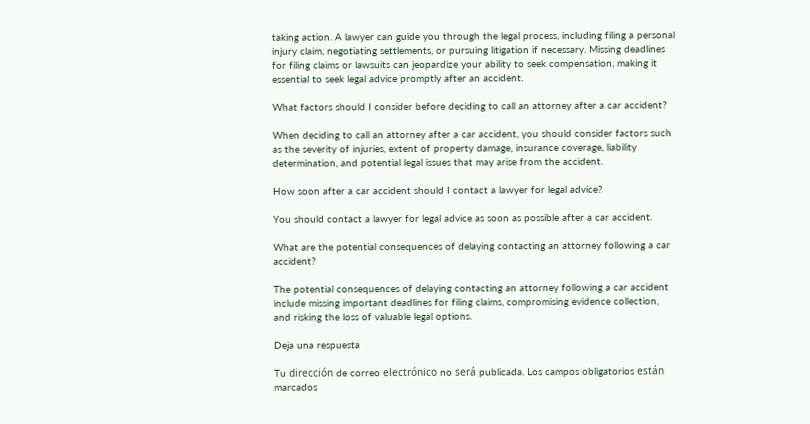taking action. A lawyer can guide you through the legal process, including filing a personal injury claim, negotiating settlements, or pursuing litigation if necessary. Missing deadlines for filing claims or lawsuits can jeopardize your ability to seek compensation, making it essential to seek legal advice promptly after an accident.

What factors should I consider before deciding to call an attorney after a car accident?

When deciding to call an attorney after a car accident, you should consider factors such as the severity of injuries, extent of property damage, insurance coverage, liability determination, and potential legal issues that may arise from the accident.

How soon after a car accident should I contact a lawyer for legal advice?

You should contact a lawyer for legal advice as soon as possible after a car accident.

What are the potential consequences of delaying contacting an attorney following a car accident?

The potential consequences of delaying contacting an attorney following a car accident include missing important deadlines for filing claims, compromising evidence collection, and risking the loss of valuable legal options.

Deja una respuesta

Tu dirección de correo electrónico no será publicada. Los campos obligatorios están marcados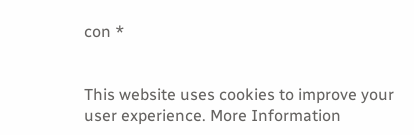con *


This website uses cookies to improve your user experience. More Information